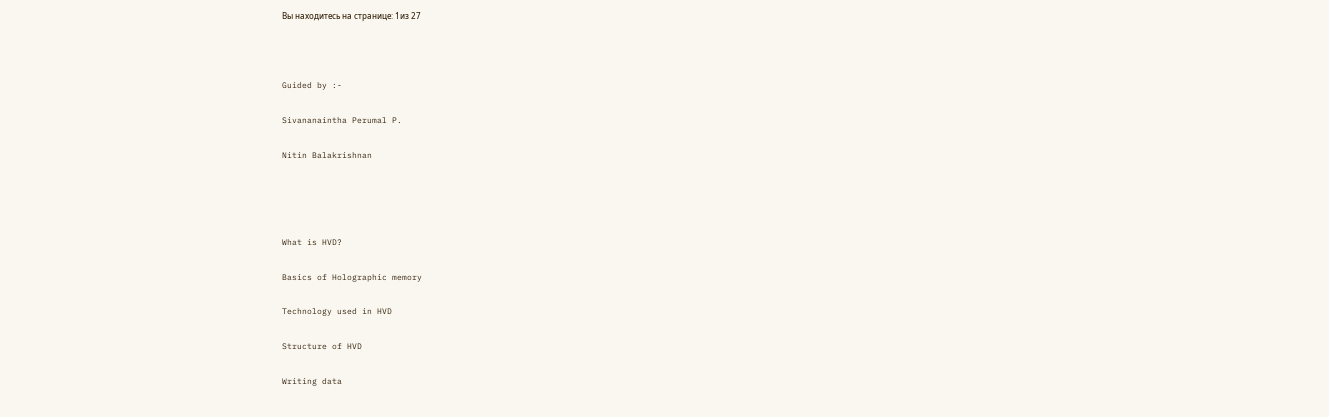Вы находитесь на странице: 1из 27



Guided by :-

Sivananaintha Perumal P.

Nitin Balakrishnan




What is HVD?

Basics of Holographic memory

Technology used in HVD

Structure of HVD

Writing data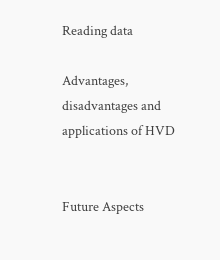Reading data

Advantages, disadvantages and applications of HVD


Future Aspects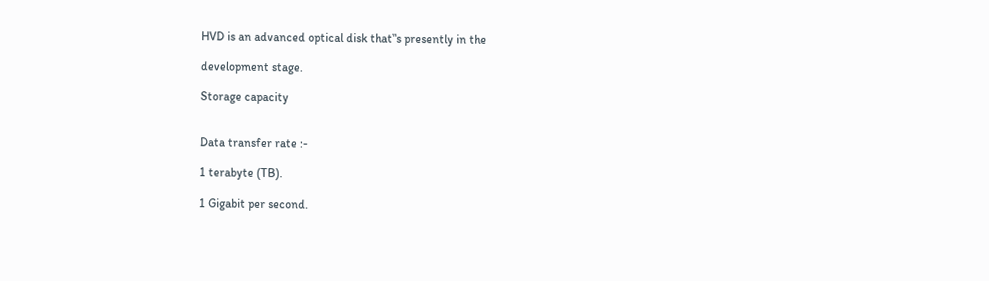HVD is an advanced optical disk that‟s presently in the

development stage.

Storage capacity


Data transfer rate :-

1 terabyte (TB).

1 Gigabit per second.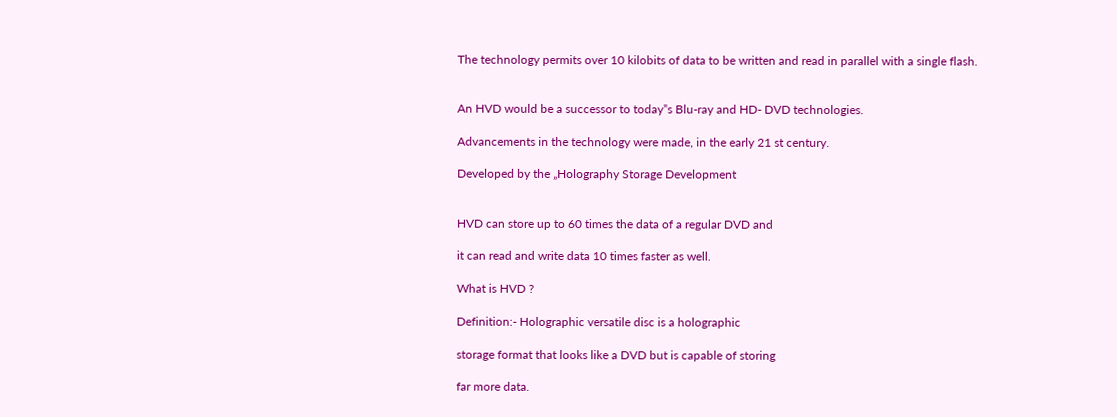The technology permits over 10 kilobits of data to be written and read in parallel with a single flash.


An HVD would be a successor to today‟s Blu-ray and HD- DVD technologies.

Advancements in the technology were made, in the early 21 st century.

Developed by the „Holography Storage Development


HVD can store up to 60 times the data of a regular DVD and

it can read and write data 10 times faster as well.

What is HVD ?

Definition:- Holographic versatile disc is a holographic

storage format that looks like a DVD but is capable of storing

far more data.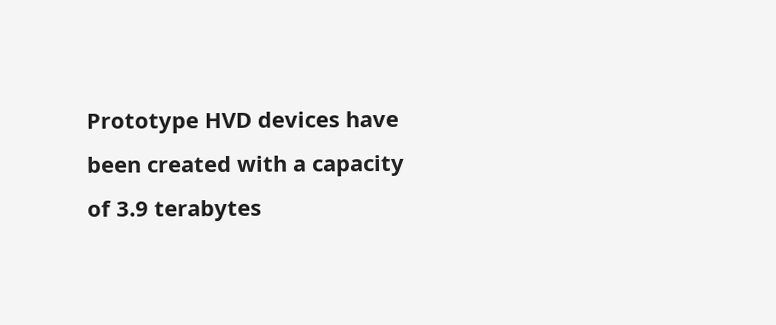Prototype HVD devices have been created with a capacity of 3.9 terabytes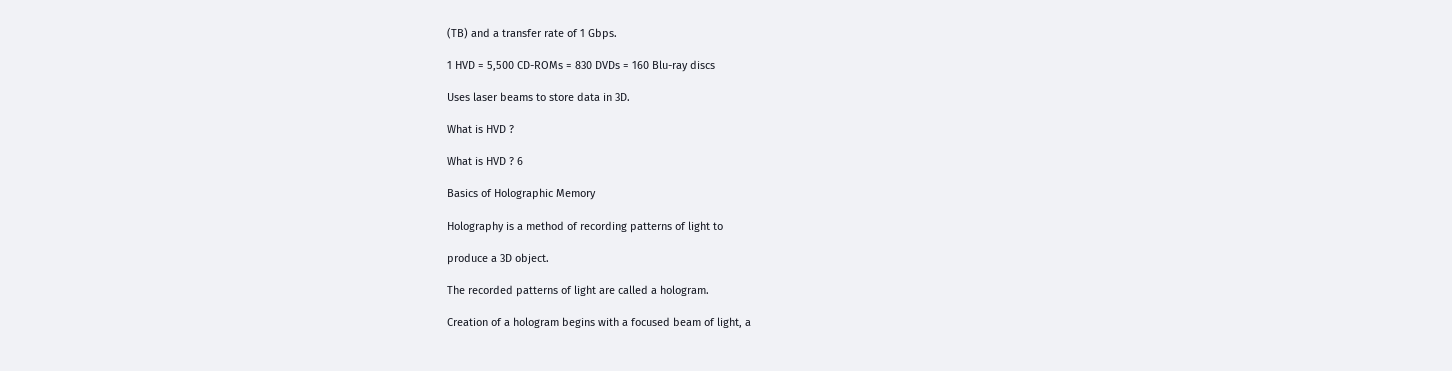(TB) and a transfer rate of 1 Gbps.

1 HVD = 5,500 CD-ROMs = 830 DVDs = 160 Blu-ray discs

Uses laser beams to store data in 3D.

What is HVD ?

What is HVD ? 6

Basics of Holographic Memory

Holography is a method of recording patterns of light to

produce a 3D object.

The recorded patterns of light are called a hologram.

Creation of a hologram begins with a focused beam of light, a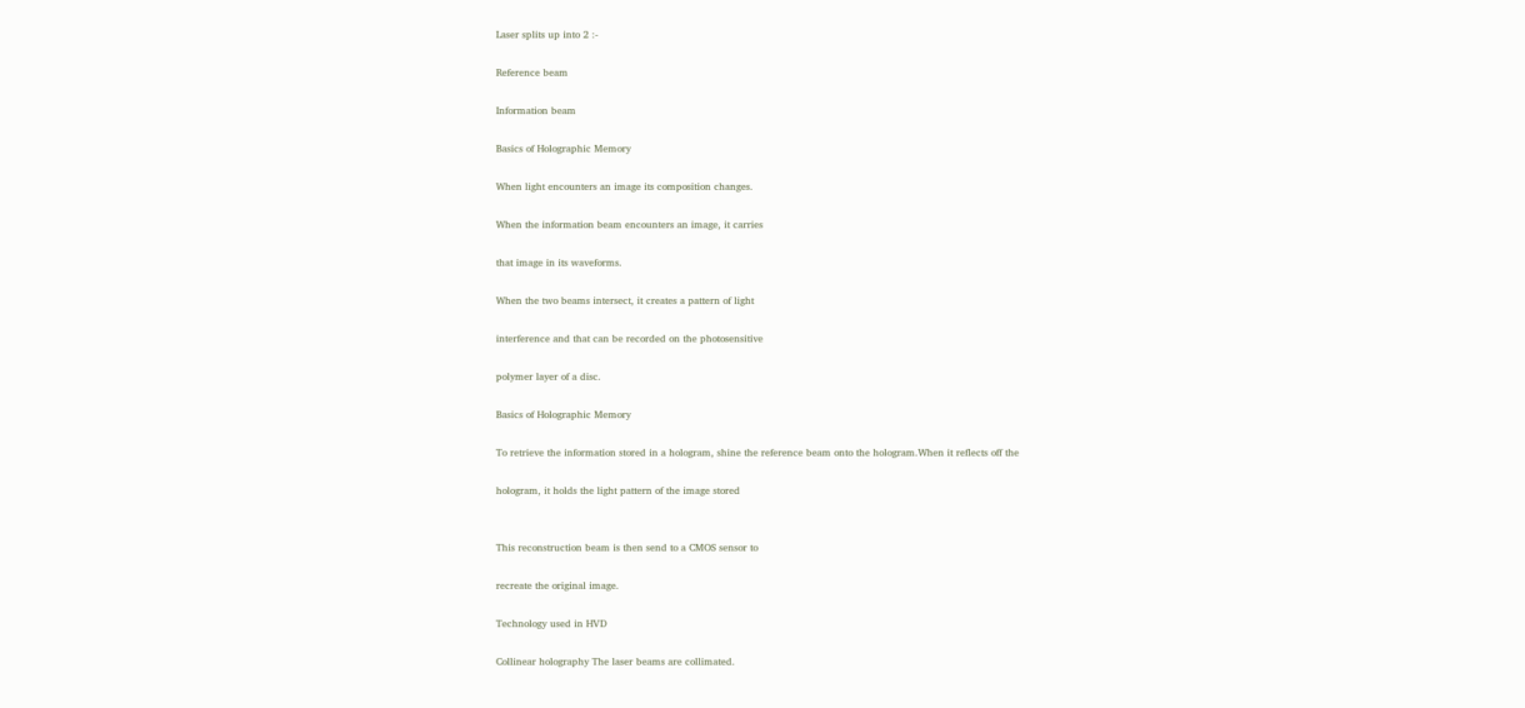Laser splits up into 2 :-

Reference beam

Information beam

Basics of Holographic Memory

When light encounters an image its composition changes.

When the information beam encounters an image, it carries

that image in its waveforms.

When the two beams intersect, it creates a pattern of light

interference and that can be recorded on the photosensitive

polymer layer of a disc.

Basics of Holographic Memory

To retrieve the information stored in a hologram, shine the reference beam onto the hologram.When it reflects off the

hologram, it holds the light pattern of the image stored


This reconstruction beam is then send to a CMOS sensor to

recreate the original image.

Technology used in HVD

Collinear holography The laser beams are collimated.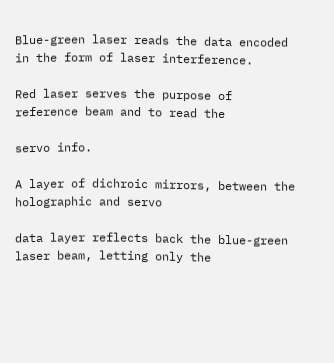Blue-green laser reads the data encoded in the form of laser interference.

Red laser serves the purpose of reference beam and to read the

servo info.

A layer of dichroic mirrors, between the holographic and servo

data layer reflects back the blue-green laser beam, letting only the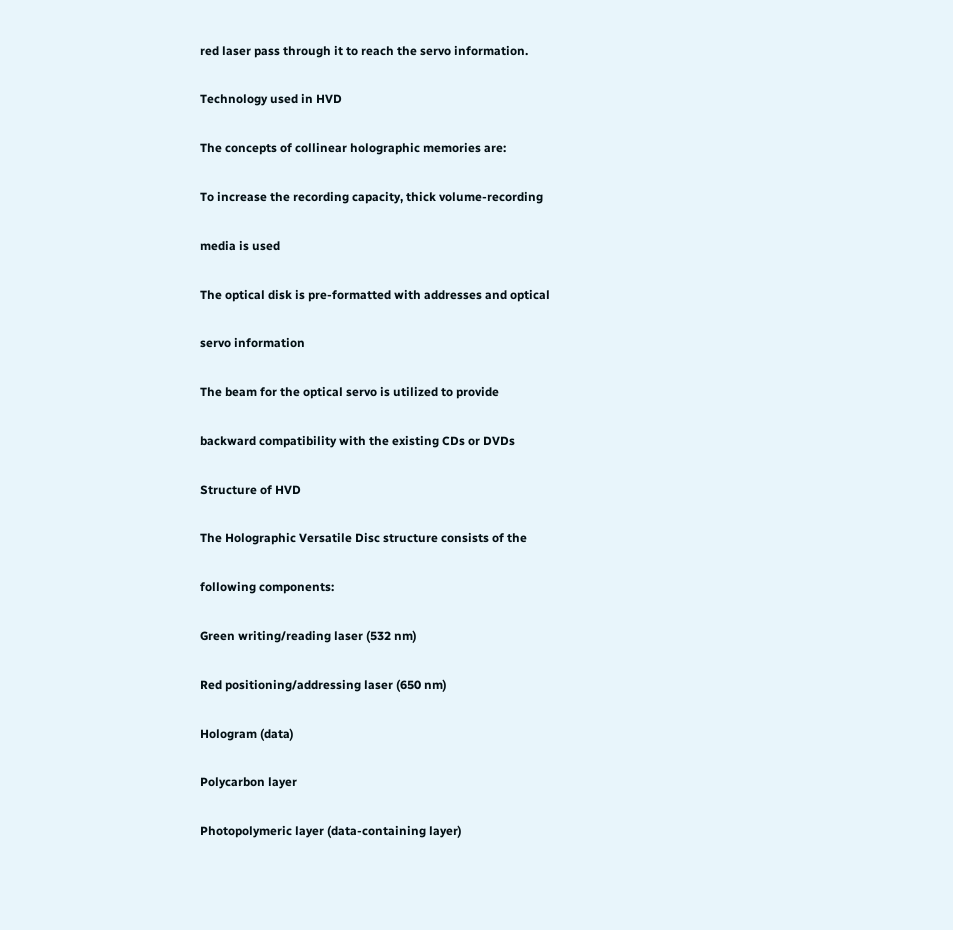red laser pass through it to reach the servo information.

Technology used in HVD

The concepts of collinear holographic memories are:

To increase the recording capacity, thick volume-recording

media is used

The optical disk is pre-formatted with addresses and optical

servo information

The beam for the optical servo is utilized to provide

backward compatibility with the existing CDs or DVDs

Structure of HVD

The Holographic Versatile Disc structure consists of the

following components:

Green writing/reading laser (532 nm)

Red positioning/addressing laser (650 nm)

Hologram (data)

Polycarbon layer

Photopolymeric layer (data-containing layer)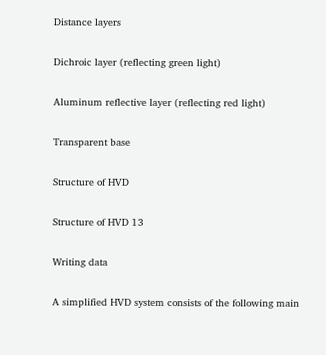Distance layers

Dichroic layer (reflecting green light)

Aluminum reflective layer (reflecting red light)

Transparent base

Structure of HVD

Structure of HVD 13

Writing data

A simplified HVD system consists of the following main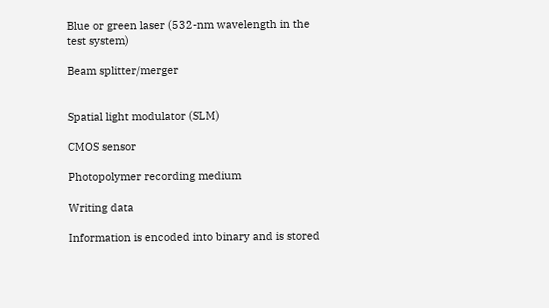Blue or green laser (532-nm wavelength in the test system)

Beam splitter/merger


Spatial light modulator (SLM)

CMOS sensor

Photopolymer recording medium

Writing data

Information is encoded into binary and is stored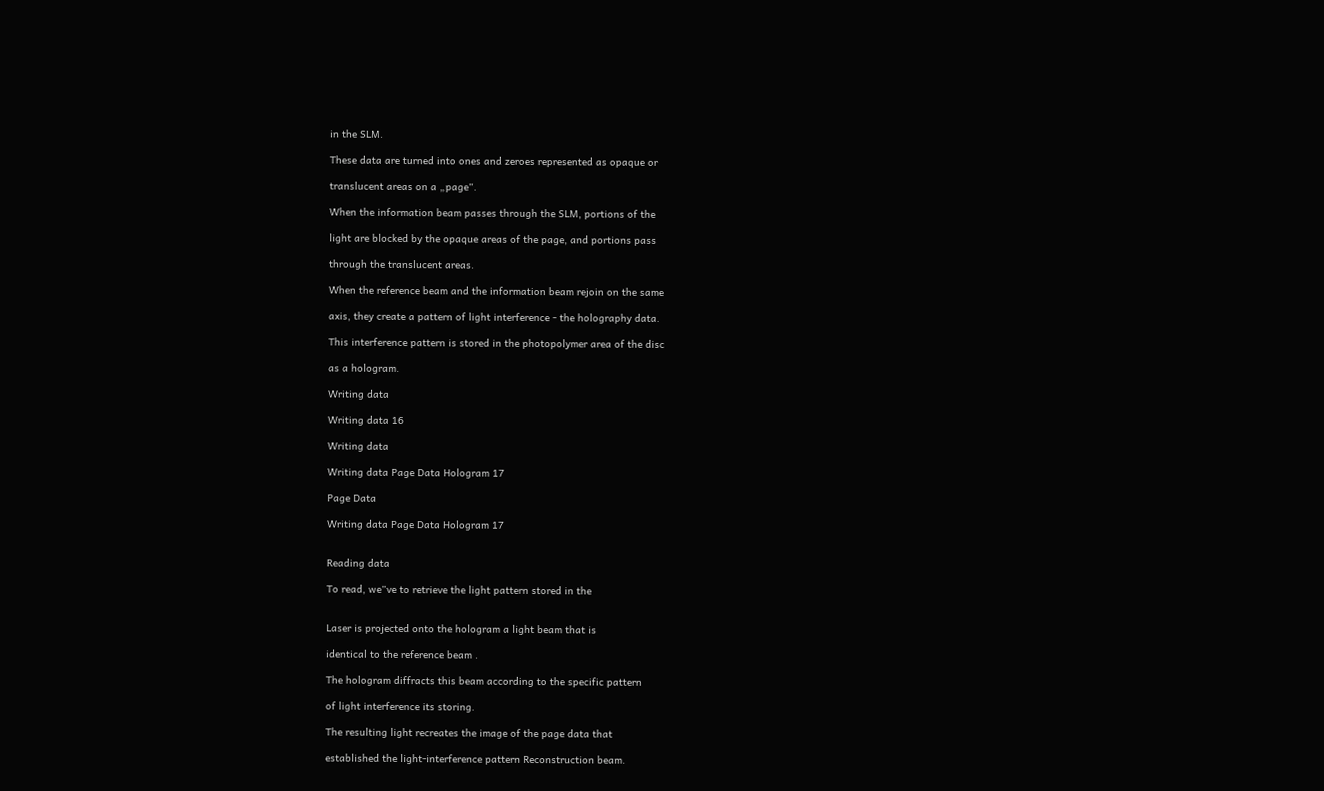in the SLM.

These data are turned into ones and zeroes represented as opaque or

translucent areas on a „page‟.

When the information beam passes through the SLM, portions of the

light are blocked by the opaque areas of the page, and portions pass

through the translucent areas.

When the reference beam and the information beam rejoin on the same

axis, they create a pattern of light interference - the holography data.

This interference pattern is stored in the photopolymer area of the disc

as a hologram.

Writing data

Writing data 16

Writing data

Writing data Page Data Hologram 17

Page Data

Writing data Page Data Hologram 17


Reading data

To read, we‟ve to retrieve the light pattern stored in the


Laser is projected onto the hologram a light beam that is

identical to the reference beam .

The hologram diffracts this beam according to the specific pattern

of light interference its storing.

The resulting light recreates the image of the page data that

established the light-interference pattern Reconstruction beam.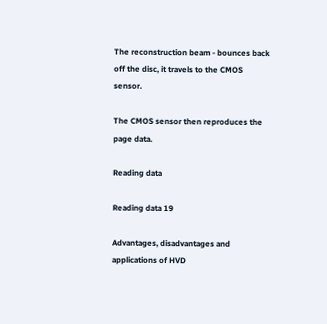The reconstruction beam - bounces back off the disc, it travels to the CMOS sensor.

The CMOS sensor then reproduces the page data.

Reading data

Reading data 19

Advantages, disadvantages and applications of HVD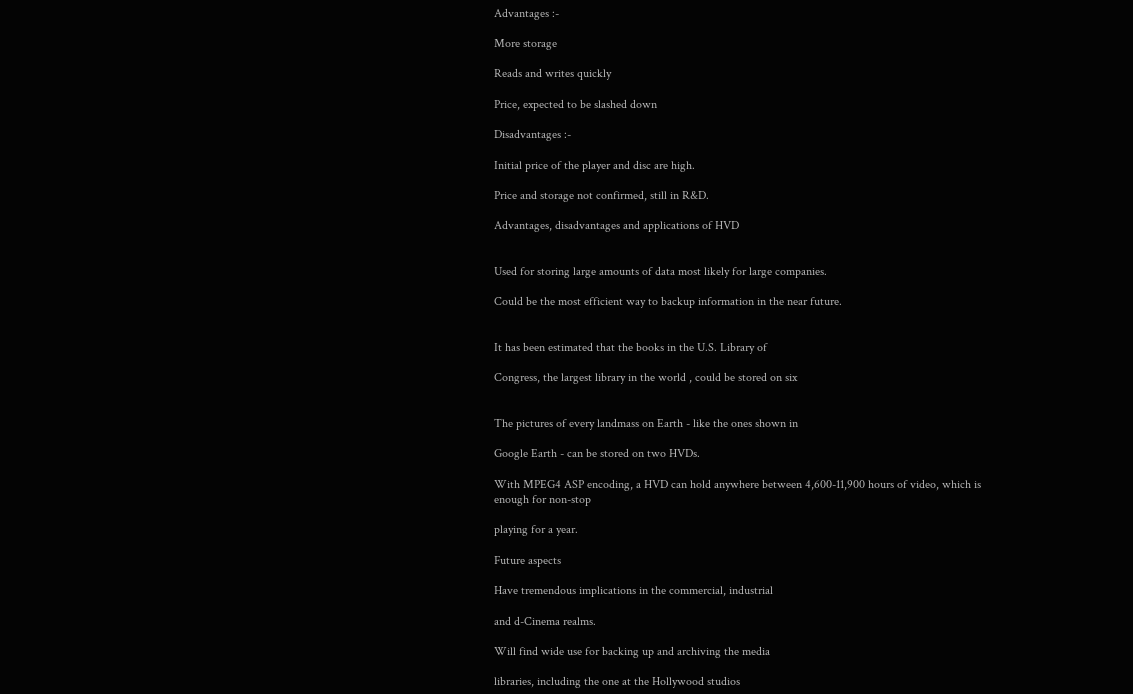Advantages :-

More storage

Reads and writes quickly

Price, expected to be slashed down

Disadvantages :-

Initial price of the player and disc are high.

Price and storage not confirmed, still in R&D.

Advantages, disadvantages and applications of HVD


Used for storing large amounts of data most likely for large companies.

Could be the most efficient way to backup information in the near future.


It has been estimated that the books in the U.S. Library of

Congress, the largest library in the world , could be stored on six


The pictures of every landmass on Earth - like the ones shown in

Google Earth - can be stored on two HVDs.

With MPEG4 ASP encoding, a HVD can hold anywhere between 4,600-11,900 hours of video, which is enough for non-stop

playing for a year.

Future aspects

Have tremendous implications in the commercial, industrial

and d-Cinema realms.

Will find wide use for backing up and archiving the media

libraries, including the one at the Hollywood studios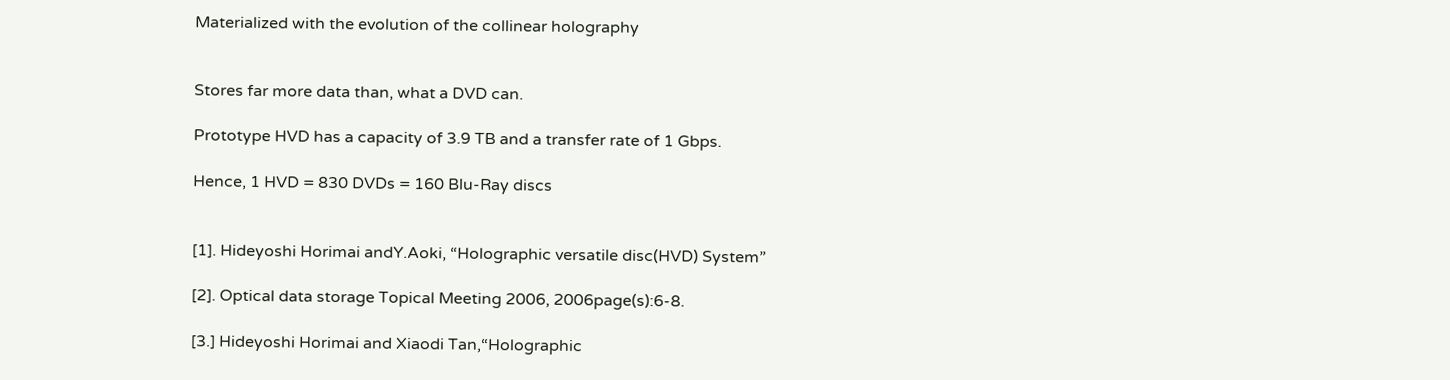Materialized with the evolution of the collinear holography


Stores far more data than, what a DVD can.

Prototype HVD has a capacity of 3.9 TB and a transfer rate of 1 Gbps.

Hence, 1 HVD = 830 DVDs = 160 Blu-Ray discs


[1]. Hideyoshi Horimai andY.Aoki, “Holographic versatile disc(HVD) System”

[2]. Optical data storage Topical Meeting 2006, 2006page(s):6-8.

[3.] Hideyoshi Horimai and Xiaodi Tan,“Holographic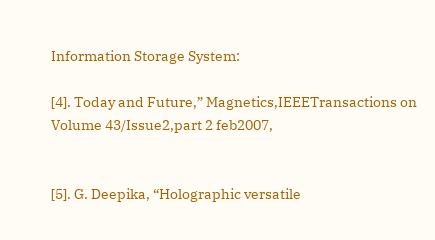Information Storage System:

[4]. Today and Future,” Magnetics,IEEETransactions on Volume 43/Issue2,part 2 feb2007,


[5]. G. Deepika, “Holographic versatile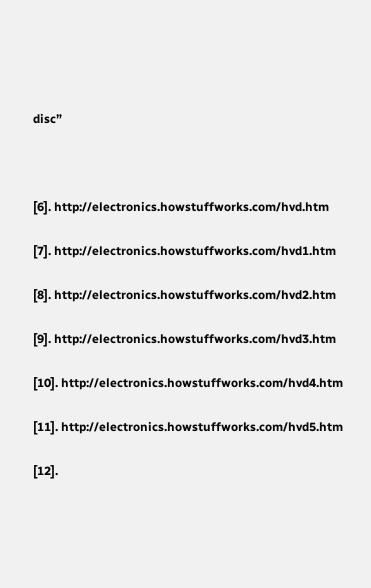disc”



[6]. http://electronics.howstuffworks.com/hvd.htm

[7]. http://electronics.howstuffworks.com/hvd1.htm

[8]. http://electronics.howstuffworks.com/hvd2.htm

[9]. http://electronics.howstuffworks.com/hvd3.htm

[10]. http://electronics.howstuffworks.com/hvd4.htm

[11]. http://electronics.howstuffworks.com/hvd5.htm

[12].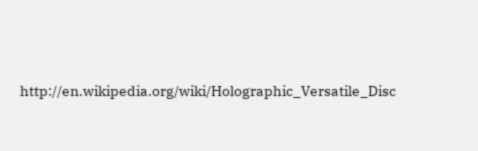http://en.wikipedia.org/wiki/Holographic_Versatile_Disc